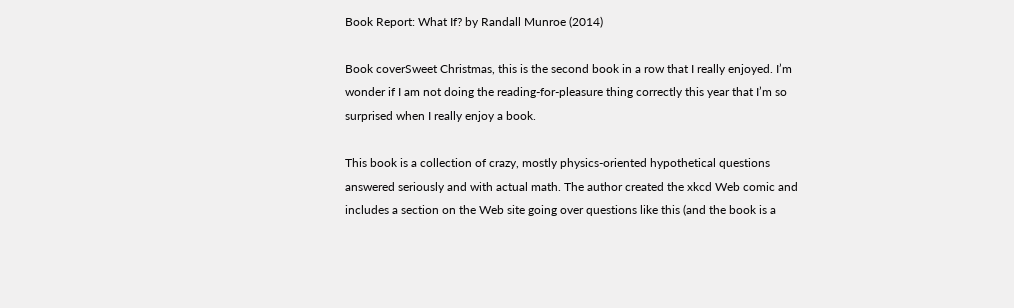Book Report: What If? by Randall Munroe (2014)

Book coverSweet Christmas, this is the second book in a row that I really enjoyed. I’m wonder if I am not doing the reading-for-pleasure thing correctly this year that I’m so surprised when I really enjoy a book.

This book is a collection of crazy, mostly physics-oriented hypothetical questions answered seriously and with actual math. The author created the xkcd Web comic and includes a section on the Web site going over questions like this (and the book is a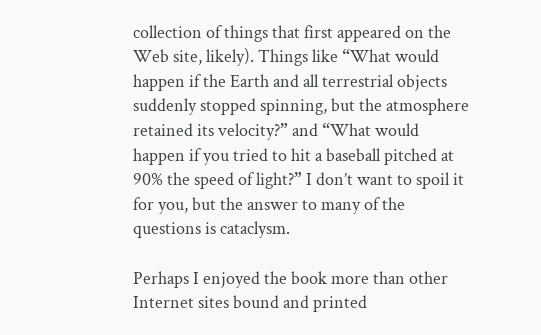collection of things that first appeared on the Web site, likely). Things like “What would happen if the Earth and all terrestrial objects suddenly stopped spinning, but the atmosphere retained its velocity?” and “What would happen if you tried to hit a baseball pitched at 90% the speed of light?” I don’t want to spoil it for you, but the answer to many of the questions is cataclysm.

Perhaps I enjoyed the book more than other Internet sites bound and printed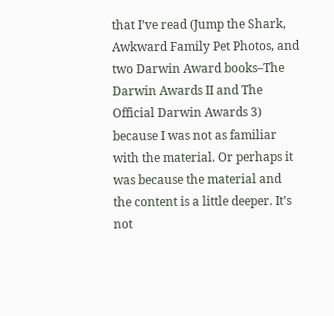that I’ve read (Jump the Shark, Awkward Family Pet Photos, and two Darwin Award books–The Darwin Awards II and The Official Darwin Awards 3) because I was not as familiar with the material. Or perhaps it was because the material and the content is a little deeper. It’s not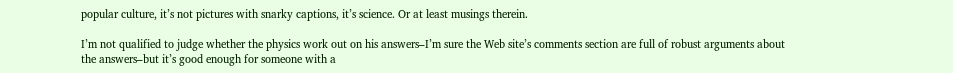popular culture, it’s not pictures with snarky captions, it’s science. Or at least musings therein.

I’m not qualified to judge whether the physics work out on his answers–I’m sure the Web site’s comments section are full of robust arguments about the answers–but it’s good enough for someone with a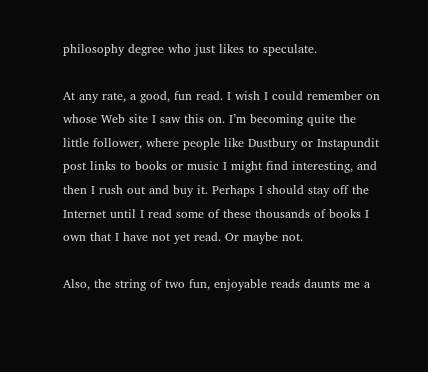philosophy degree who just likes to speculate.

At any rate, a good, fun read. I wish I could remember on whose Web site I saw this on. I’m becoming quite the little follower, where people like Dustbury or Instapundit post links to books or music I might find interesting, and then I rush out and buy it. Perhaps I should stay off the Internet until I read some of these thousands of books I own that I have not yet read. Or maybe not.

Also, the string of two fun, enjoyable reads daunts me a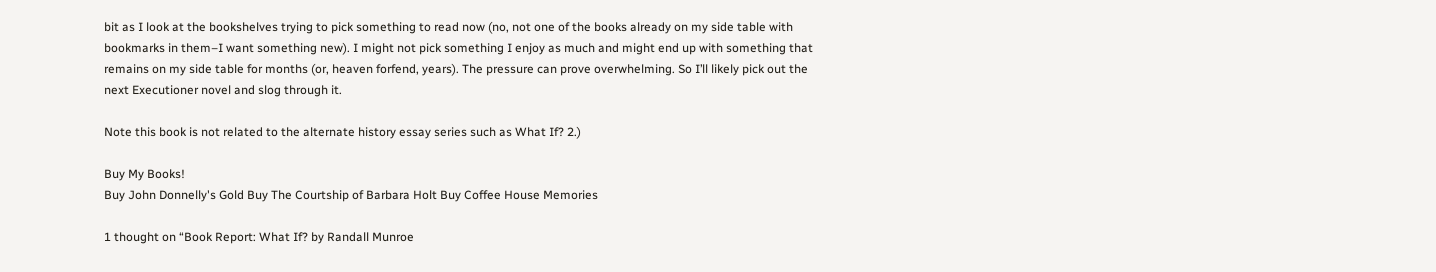bit as I look at the bookshelves trying to pick something to read now (no, not one of the books already on my side table with bookmarks in them–I want something new). I might not pick something I enjoy as much and might end up with something that remains on my side table for months (or, heaven forfend, years). The pressure can prove overwhelming. So I’ll likely pick out the next Executioner novel and slog through it.

Note this book is not related to the alternate history essay series such as What If? 2.)

Buy My Books!
Buy John Donnelly's Gold Buy The Courtship of Barbara Holt Buy Coffee House Memories

1 thought on “Book Report: What If? by Randall Munroe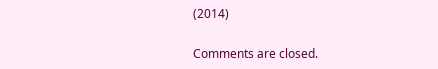(2014)

Comments are closed.